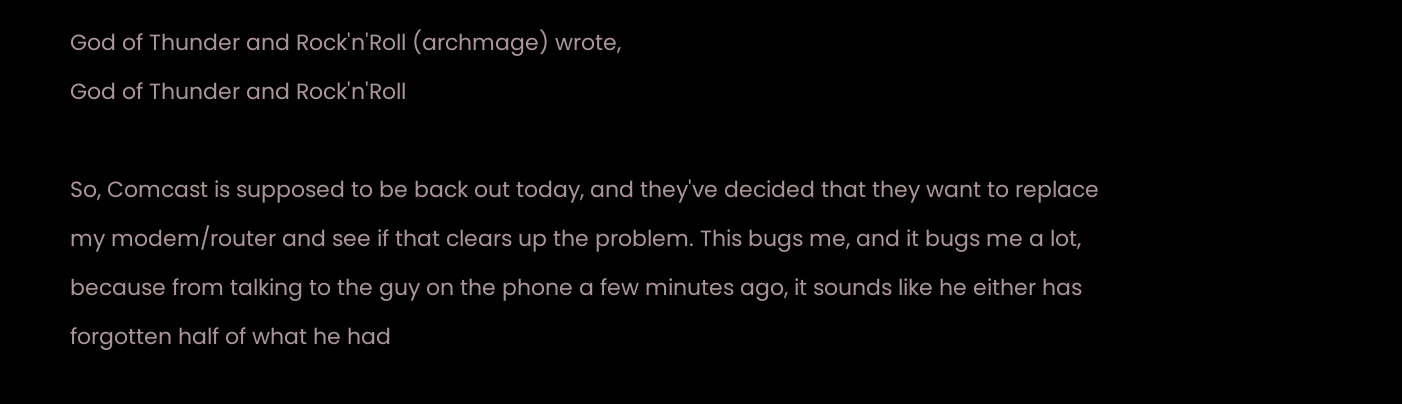God of Thunder and Rock'n'Roll (archmage) wrote,
God of Thunder and Rock'n'Roll

So, Comcast is supposed to be back out today, and they've decided that they want to replace my modem/router and see if that clears up the problem. This bugs me, and it bugs me a lot, because from talking to the guy on the phone a few minutes ago, it sounds like he either has forgotten half of what he had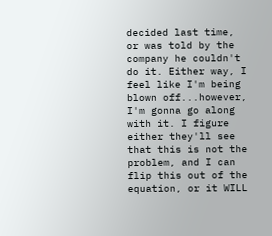decided last time, or was told by the company he couldn't do it. Either way, I feel like I'm being blown off...however, I'm gonna go along with it. I figure either they'll see that this is not the problem, and I can flip this out of the equation, or it WILL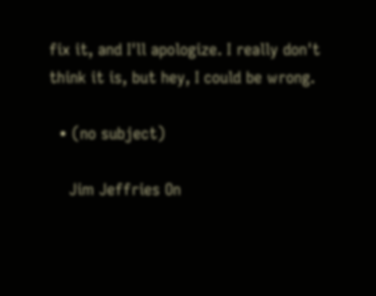fix it, and I'll apologize. I really don't think it is, but hey, I could be wrong.

  • (no subject)

    Jim Jeffries On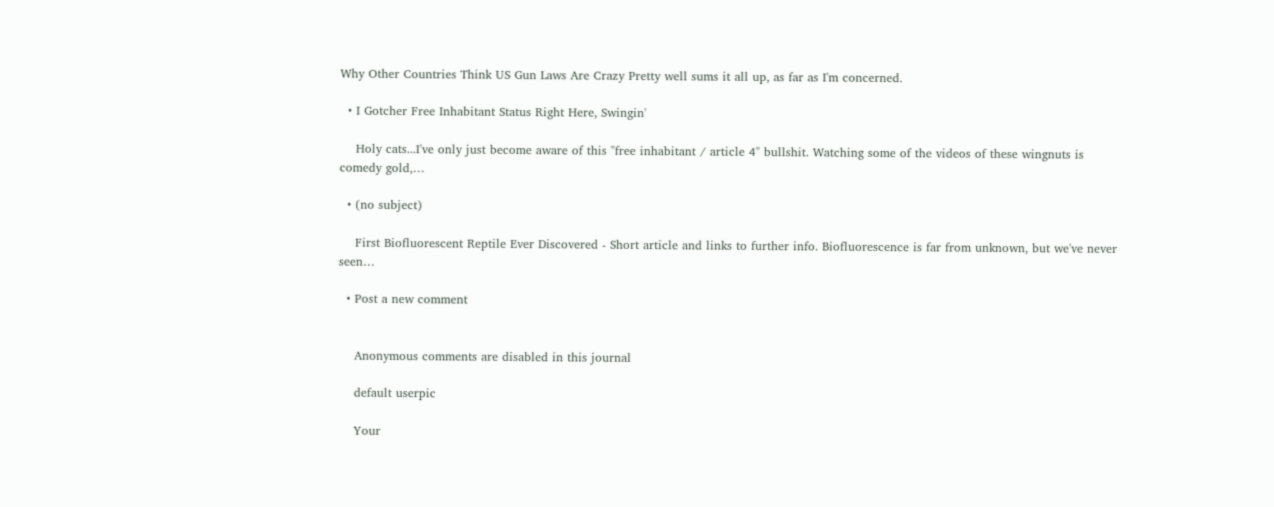Why Other Countries Think US Gun Laws Are Crazy Pretty well sums it all up, as far as I'm concerned.

  • I Gotcher Free Inhabitant Status Right Here, Swingin'

    Holy cats...I've only just become aware of this "free inhabitant / article 4" bullshit. Watching some of the videos of these wingnuts is comedy gold,…

  • (no subject)

    First Biofluorescent Reptile Ever Discovered - Short article and links to further info. Biofluorescence is far from unknown, but we've never seen…

  • Post a new comment


    Anonymous comments are disabled in this journal

    default userpic

    Your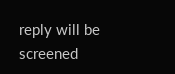reply will be screened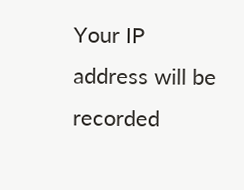Your IP address will be recorded